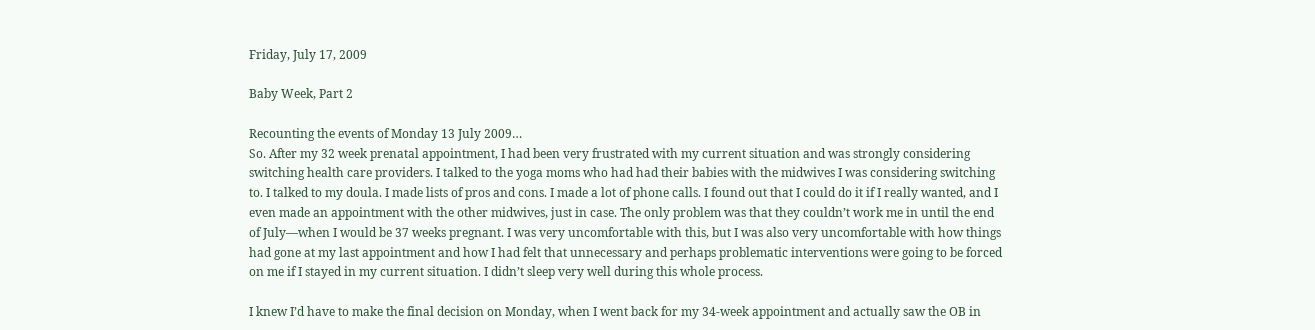Friday, July 17, 2009

Baby Week, Part 2

Recounting the events of Monday 13 July 2009…
So. After my 32 week prenatal appointment, I had been very frustrated with my current situation and was strongly considering switching health care providers. I talked to the yoga moms who had had their babies with the midwives I was considering switching to. I talked to my doula. I made lists of pros and cons. I made a lot of phone calls. I found out that I could do it if I really wanted, and I even made an appointment with the other midwives, just in case. The only problem was that they couldn’t work me in until the end of July—when I would be 37 weeks pregnant. I was very uncomfortable with this, but I was also very uncomfortable with how things had gone at my last appointment and how I had felt that unnecessary and perhaps problematic interventions were going to be forced on me if I stayed in my current situation. I didn’t sleep very well during this whole process.

I knew I’d have to make the final decision on Monday, when I went back for my 34-week appointment and actually saw the OB in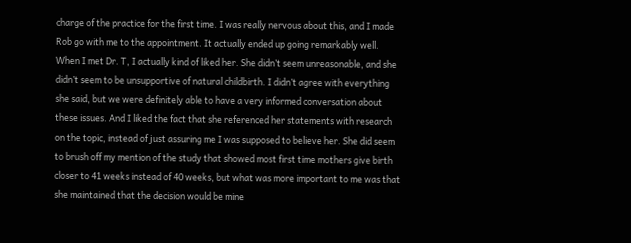charge of the practice for the first time. I was really nervous about this, and I made Rob go with me to the appointment. It actually ended up going remarkably well. When I met Dr. T, I actually kind of liked her. She didn’t seem unreasonable, and she didn’t seem to be unsupportive of natural childbirth. I didn’t agree with everything she said, but we were definitely able to have a very informed conversation about these issues. And I liked the fact that she referenced her statements with research on the topic, instead of just assuring me I was supposed to believe her. She did seem to brush off my mention of the study that showed most first time mothers give birth closer to 41 weeks instead of 40 weeks, but what was more important to me was that she maintained that the decision would be mine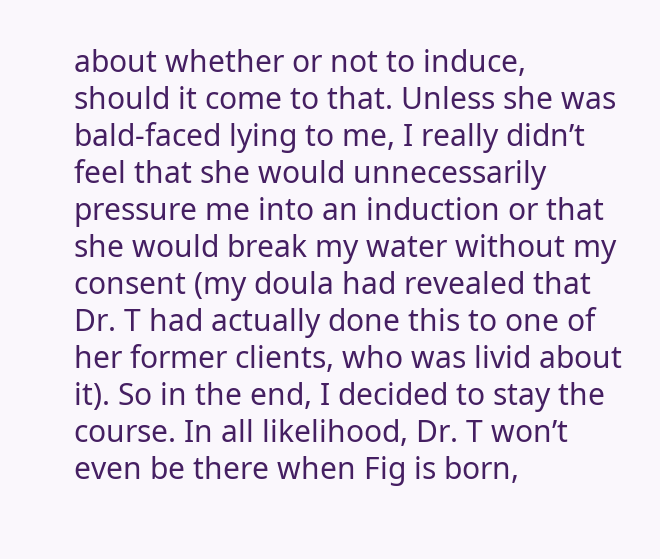about whether or not to induce, should it come to that. Unless she was bald-faced lying to me, I really didn’t feel that she would unnecessarily pressure me into an induction or that she would break my water without my consent (my doula had revealed that Dr. T had actually done this to one of her former clients, who was livid about it). So in the end, I decided to stay the course. In all likelihood, Dr. T won’t even be there when Fig is born,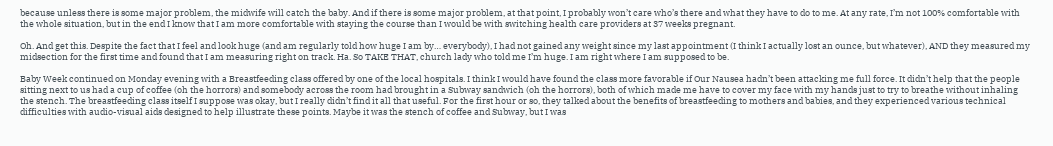because unless there is some major problem, the midwife will catch the baby. And if there is some major problem, at that point, I probably won’t care who’s there and what they have to do to me. At any rate, I’m not 100% comfortable with the whole situation, but in the end I know that I am more comfortable with staying the course than I would be with switching health care providers at 37 weeks pregnant.

Oh. And get this. Despite the fact that I feel and look huge (and am regularly told how huge I am by… everybody), I had not gained any weight since my last appointment (I think I actually lost an ounce, but whatever), AND they measured my midsection for the first time and found that I am measuring right on track. Ha. So TAKE THAT, church lady who told me I’m huge. I am right where I am supposed to be.

Baby Week continued on Monday evening with a Breastfeeding class offered by one of the local hospitals. I think I would have found the class more favorable if Our Nausea hadn’t been attacking me full force. It didn’t help that the people sitting next to us had a cup of coffee (oh the horrors) and somebody across the room had brought in a Subway sandwich (oh the horrors), both of which made me have to cover my face with my hands just to try to breathe without inhaling the stench. The breastfeeding class itself I suppose was okay, but I really didn’t find it all that useful. For the first hour or so, they talked about the benefits of breastfeeding to mothers and babies, and they experienced various technical difficulties with audio-visual aids designed to help illustrate these points. Maybe it was the stench of coffee and Subway, but I was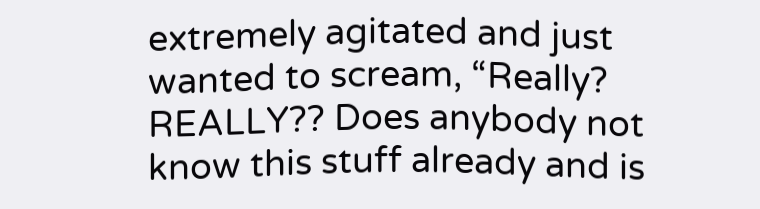extremely agitated and just wanted to scream, “Really? REALLY?? Does anybody not know this stuff already and is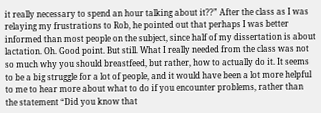it really necessary to spend an hour talking about it??” After the class as I was relaying my frustrations to Rob, he pointed out that perhaps I was better informed than most people on the subject, since half of my dissertation is about lactation. Oh. Good point. But still. What I really needed from the class was not so much why you should breastfeed, but rather, how to actually do it. It seems to be a big struggle for a lot of people, and it would have been a lot more helpful to me to hear more about what to do if you encounter problems, rather than the statement “Did you know that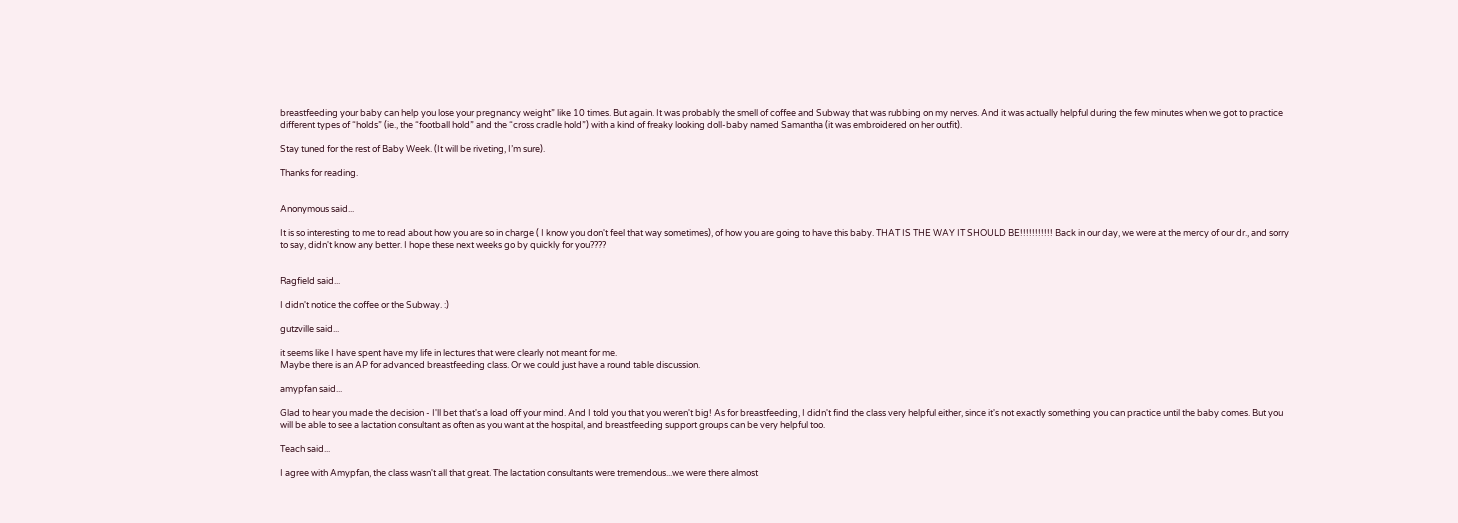breastfeeding your baby can help you lose your pregnancy weight” like 10 times. But again. It was probably the smell of coffee and Subway that was rubbing on my nerves. And it was actually helpful during the few minutes when we got to practice different types of “holds” (ie., the “football hold” and the “cross cradle hold”) with a kind of freaky looking doll-baby named Samantha (it was embroidered on her outfit).

Stay tuned for the rest of Baby Week. (It will be riveting, I’m sure).

Thanks for reading.


Anonymous said...

It is so interesting to me to read about how you are so in charge ( I know you don't feel that way sometimes), of how you are going to have this baby. THAT IS THE WAY IT SHOULD BE!!!!!!!!!!! Back in our day, we were at the mercy of our dr., and sorry to say, didn't know any better. I hope these next weeks go by quickly for you????


Ragfield said...

I didn't notice the coffee or the Subway. :)

gutzville said...

it seems like I have spent have my life in lectures that were clearly not meant for me.
Maybe there is an AP for advanced breastfeeding class. Or we could just have a round table discussion.

amypfan said...

Glad to hear you made the decision - I'll bet that's a load off your mind. And I told you that you weren't big! As for breastfeeding, I didn't find the class very helpful either, since it's not exactly something you can practice until the baby comes. But you will be able to see a lactation consultant as often as you want at the hospital, and breastfeeding support groups can be very helpful too.

Teach said...

I agree with Amypfan, the class wasn't all that great. The lactation consultants were tremendous...we were there almost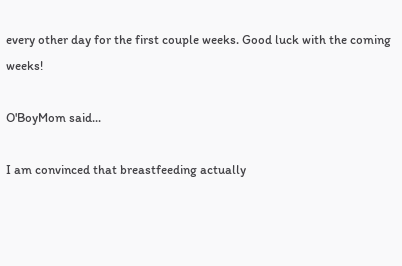every other day for the first couple weeks. Good luck with the coming weeks!

O'BoyMom said...

I am convinced that breastfeeding actually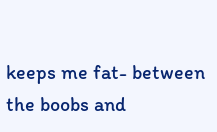keeps me fat- between the boobs and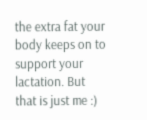the extra fat your body keeps on to support your lactation. But that is just me :)